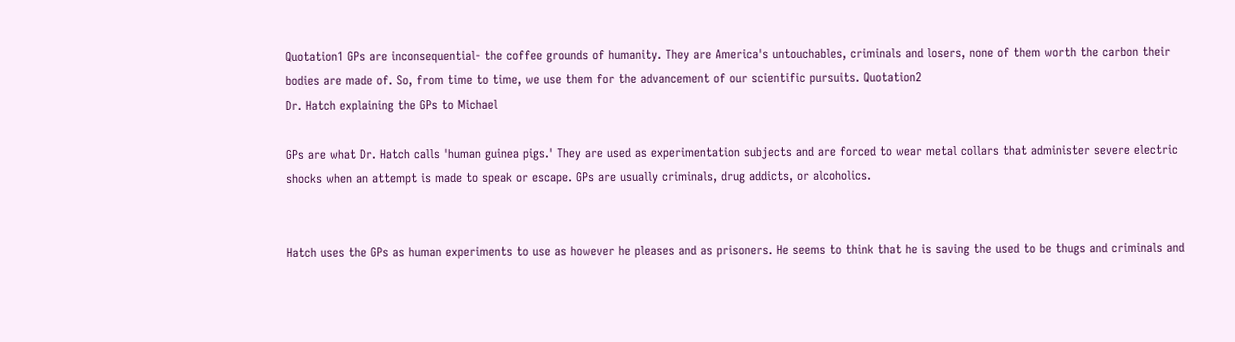Quotation1 GPs are inconsequential- the coffee grounds of humanity. They are America's untouchables, criminals and losers, none of them worth the carbon their bodies are made of. So, from time to time, we use them for the advancement of our scientific pursuits. Quotation2
Dr. Hatch explaining the GPs to Michael

GPs are what Dr. Hatch calls 'human guinea pigs.' They are used as experimentation subjects and are forced to wear metal collars that administer severe electric shocks when an attempt is made to speak or escape. GPs are usually criminals, drug addicts, or alcoholics.


Hatch uses the GPs as human experiments to use as however he pleases and as prisoners. He seems to think that he is saving the used to be thugs and criminals and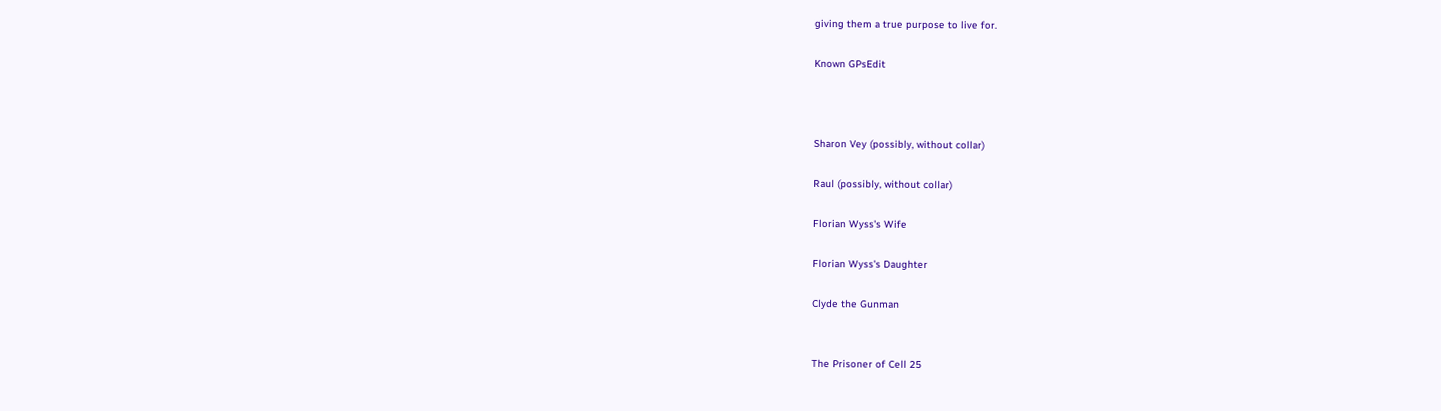giving them a true purpose to live for.

Known GPsEdit



Sharon Vey (possibly, without collar)

Raul (possibly, without collar)

Florian Wyss's Wife

Florian Wyss's Daughter

Clyde the Gunman


The Prisoner of Cell 25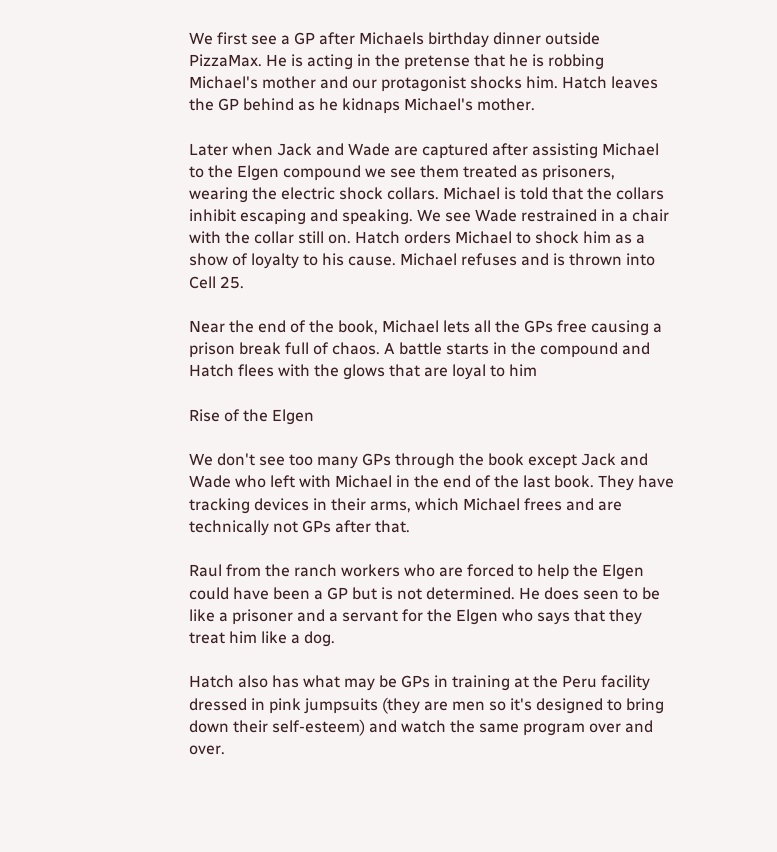We first see a GP after Michaels birthday dinner outside PizzaMax. He is acting in the pretense that he is robbing Michael's mother and our protagonist shocks him. Hatch leaves the GP behind as he kidnaps Michael's mother.

Later when Jack and Wade are captured after assisting Michael to the Elgen compound we see them treated as prisoners, wearing the electric shock collars. Michael is told that the collars inhibit escaping and speaking. We see Wade restrained in a chair with the collar still on. Hatch orders Michael to shock him as a show of loyalty to his cause. Michael refuses and is thrown into Cell 25.

Near the end of the book, Michael lets all the GPs free causing a prison break full of chaos. A battle starts in the compound and Hatch flees with the glows that are loyal to him

Rise of the Elgen

We don't see too many GPs through the book except Jack and Wade who left with Michael in the end of the last book. They have tracking devices in their arms, which Michael frees and are technically not GPs after that.

Raul from the ranch workers who are forced to help the Elgen could have been a GP but is not determined. He does seen to be like a prisoner and a servant for the Elgen who says that they treat him like a dog.

Hatch also has what may be GPs in training at the Peru facility dressed in pink jumpsuits (they are men so it's designed to bring down their self-esteem) and watch the same program over and over.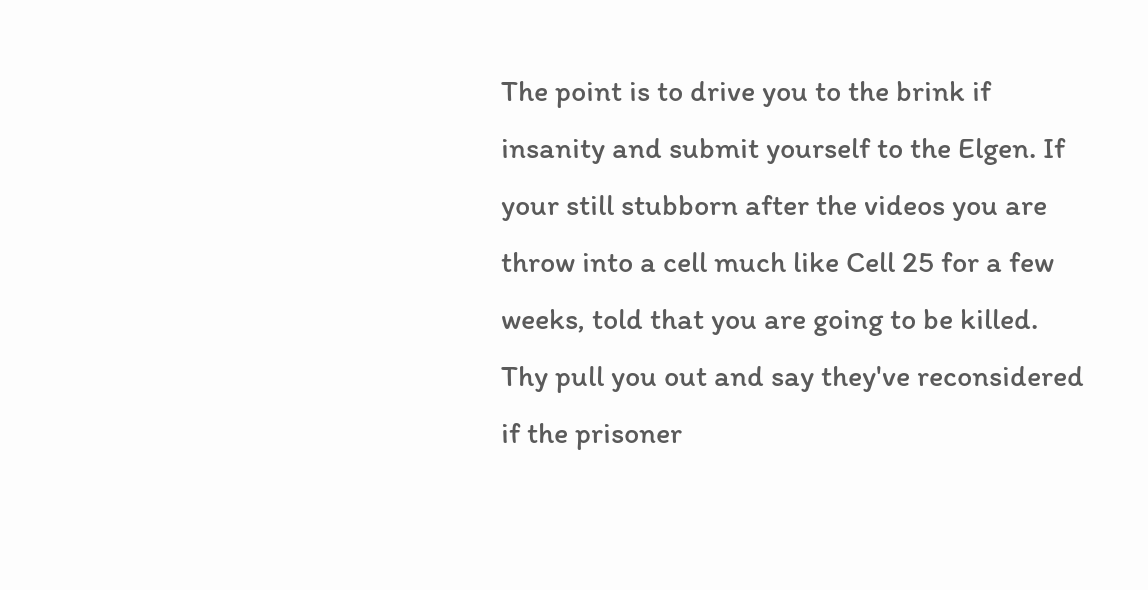The point is to drive you to the brink if insanity and submit yourself to the Elgen. If your still stubborn after the videos you are throw into a cell much like Cell 25 for a few weeks, told that you are going to be killed. Thy pull you out and say they've reconsidered if the prisoner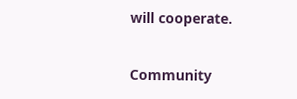will cooperate.

Community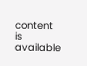content is available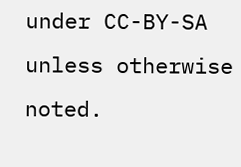under CC-BY-SA unless otherwise noted.